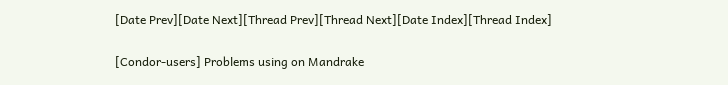[Date Prev][Date Next][Thread Prev][Thread Next][Date Index][Thread Index]

[Condor-users] Problems using on Mandrake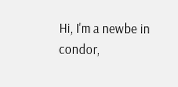Hi, I'm a newbe in condor,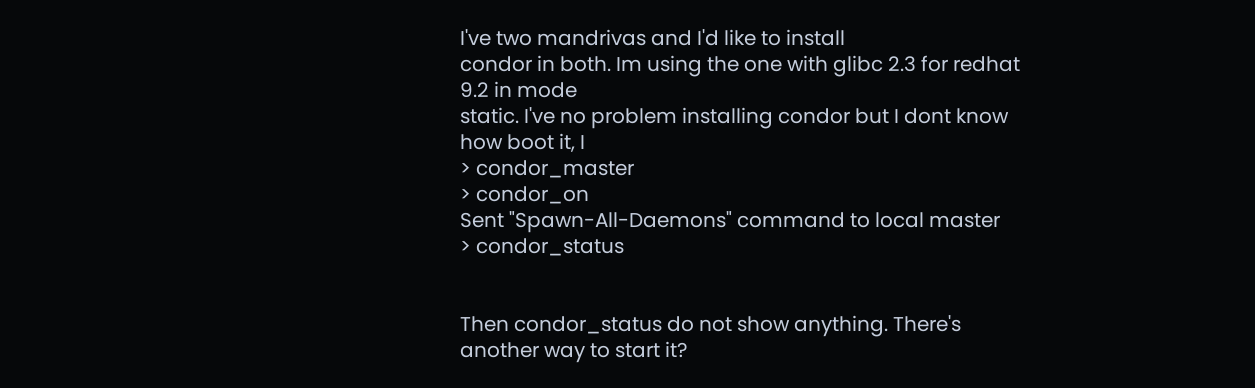I've two mandrivas and I'd like to install
condor in both. Im using the one with glibc 2.3 for redhat 9.2 in mode
static. I've no problem installing condor but I dont know how boot it, I
> condor_master
> condor_on
Sent "Spawn-All-Daemons" command to local master
> condor_status


Then condor_status do not show anything. There's another way to start it?